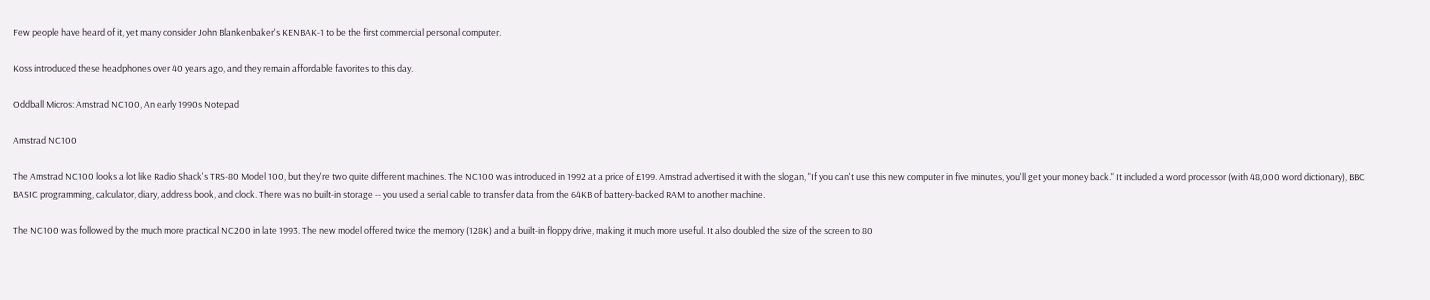Few people have heard of it, yet many consider John Blankenbaker's KENBAK-1 to be the first commercial personal computer.

Koss introduced these headphones over 40 years ago, and they remain affordable favorites to this day.

Oddball Micros: Amstrad NC100, An early 1990s Notepad

Amstrad NC100

The Amstrad NC100 looks a lot like Radio Shack's TRS-80 Model 100, but they're two quite different machines. The NC100 was introduced in 1992 at a price of £199. Amstrad advertised it with the slogan, "If you can't use this new computer in five minutes, you'll get your money back." It included a word processor (with 48,000 word dictionary), BBC BASIC programming, calculator, diary, address book, and clock. There was no built-in storage -- you used a serial cable to transfer data from the 64KB of battery-backed RAM to another machine.

The NC100 was followed by the much more practical NC200 in late 1993. The new model offered twice the memory (128K) and a built-in floppy drive, making it much more useful. It also doubled the size of the screen to 80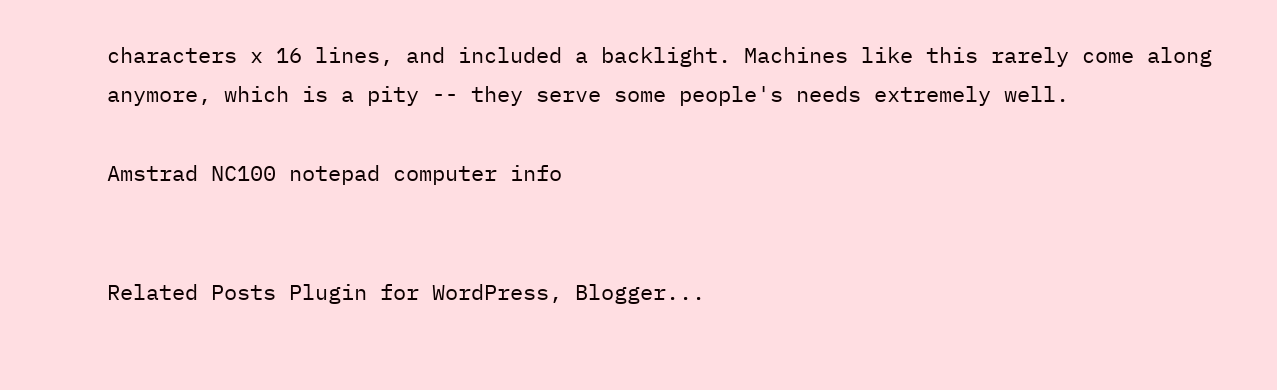characters x 16 lines, and included a backlight. Machines like this rarely come along anymore, which is a pity -- they serve some people's needs extremely well.

Amstrad NC100 notepad computer info


Related Posts Plugin for WordPress, Blogger...